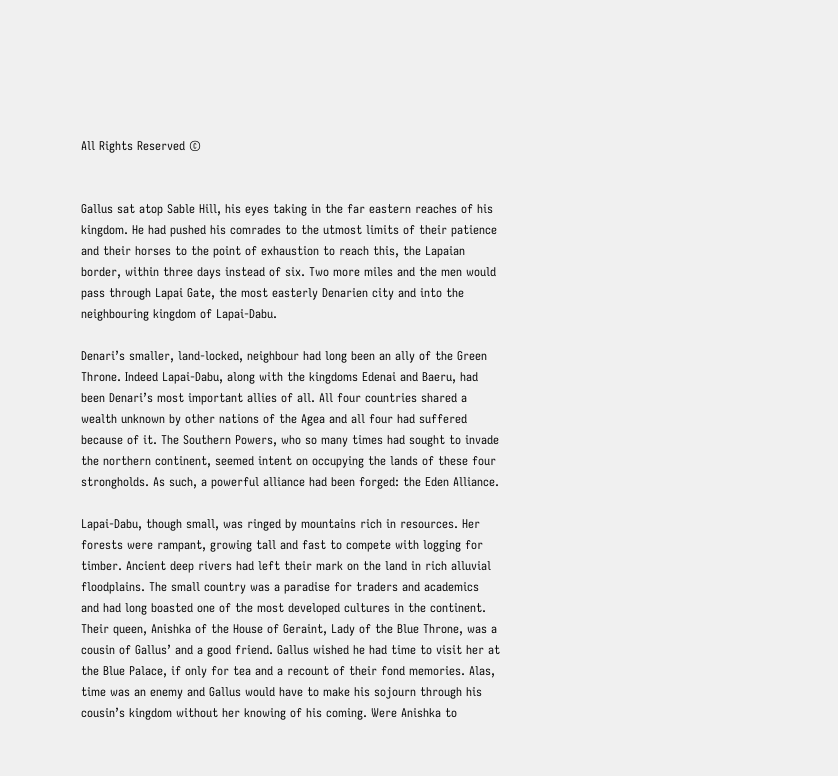All Rights Reserved ©


Gallus sat atop Sable Hill, his eyes taking in the far eastern reaches of his kingdom. He had pushed his comrades to the utmost limits of their patience and their horses to the point of exhaustion to reach this, the Lapaian border, within three days instead of six. Two more miles and the men would pass through Lapai Gate, the most easterly Denarien city and into the neighbouring kingdom of Lapai-Dabu.

Denari’s smaller, land-locked, neighbour had long been an ally of the Green Throne. Indeed Lapai-Dabu, along with the kingdoms Edenai and Baeru, had been Denari’s most important allies of all. All four countries shared a wealth unknown by other nations of the Agea and all four had suffered because of it. The Southern Powers, who so many times had sought to invade the northern continent, seemed intent on occupying the lands of these four strongholds. As such, a powerful alliance had been forged: the Eden Alliance.

Lapai-Dabu, though small, was ringed by mountains rich in resources. Her forests were rampant, growing tall and fast to compete with logging for timber. Ancient deep rivers had left their mark on the land in rich alluvial floodplains. The small country was a paradise for traders and academics and had long boasted one of the most developed cultures in the continent. Their queen, Anishka of the House of Geraint, Lady of the Blue Throne, was a cousin of Gallus’ and a good friend. Gallus wished he had time to visit her at the Blue Palace, if only for tea and a recount of their fond memories. Alas, time was an enemy and Gallus would have to make his sojourn through his cousin’s kingdom without her knowing of his coming. Were Anishka to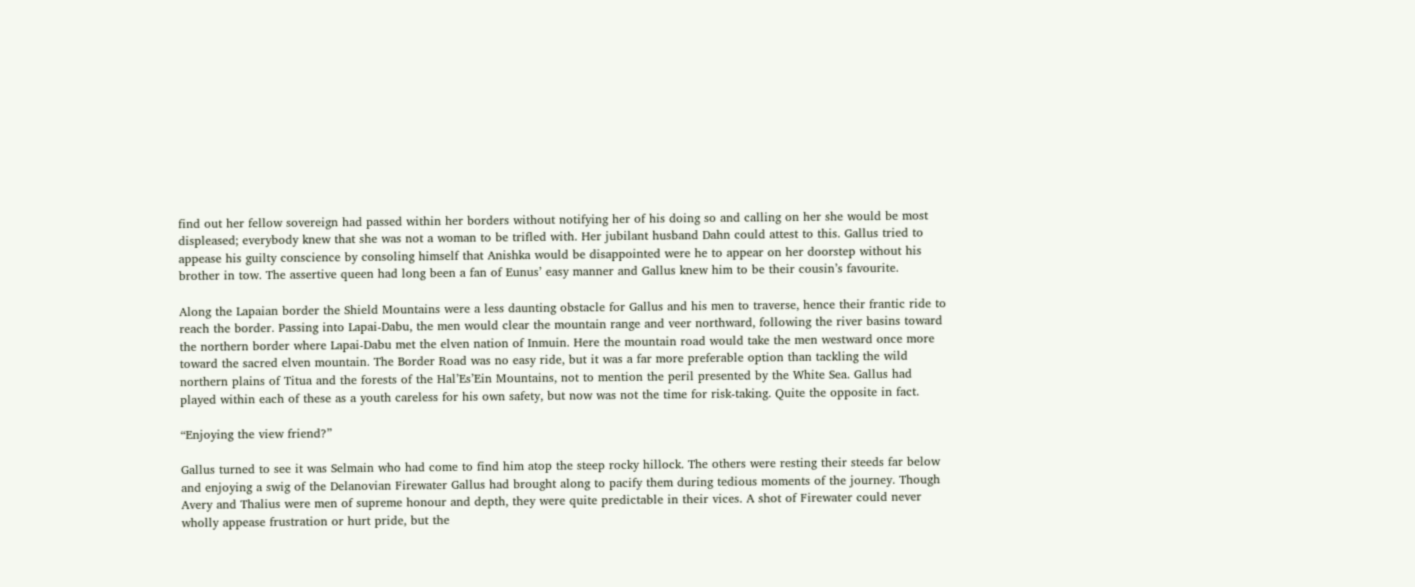find out her fellow sovereign had passed within her borders without notifying her of his doing so and calling on her she would be most displeased; everybody knew that she was not a woman to be trifled with. Her jubilant husband Dahn could attest to this. Gallus tried to appease his guilty conscience by consoling himself that Anishka would be disappointed were he to appear on her doorstep without his brother in tow. The assertive queen had long been a fan of Eunus’ easy manner and Gallus knew him to be their cousin’s favourite.

Along the Lapaian border the Shield Mountains were a less daunting obstacle for Gallus and his men to traverse, hence their frantic ride to reach the border. Passing into Lapai-Dabu, the men would clear the mountain range and veer northward, following the river basins toward the northern border where Lapai-Dabu met the elven nation of Inmuin. Here the mountain road would take the men westward once more toward the sacred elven mountain. The Border Road was no easy ride, but it was a far more preferable option than tackling the wild northern plains of Titua and the forests of the Hal’Es’Ein Mountains, not to mention the peril presented by the White Sea. Gallus had played within each of these as a youth careless for his own safety, but now was not the time for risk-taking. Quite the opposite in fact.

“Enjoying the view friend?”

Gallus turned to see it was Selmain who had come to find him atop the steep rocky hillock. The others were resting their steeds far below and enjoying a swig of the Delanovian Firewater Gallus had brought along to pacify them during tedious moments of the journey. Though Avery and Thalius were men of supreme honour and depth, they were quite predictable in their vices. A shot of Firewater could never wholly appease frustration or hurt pride, but the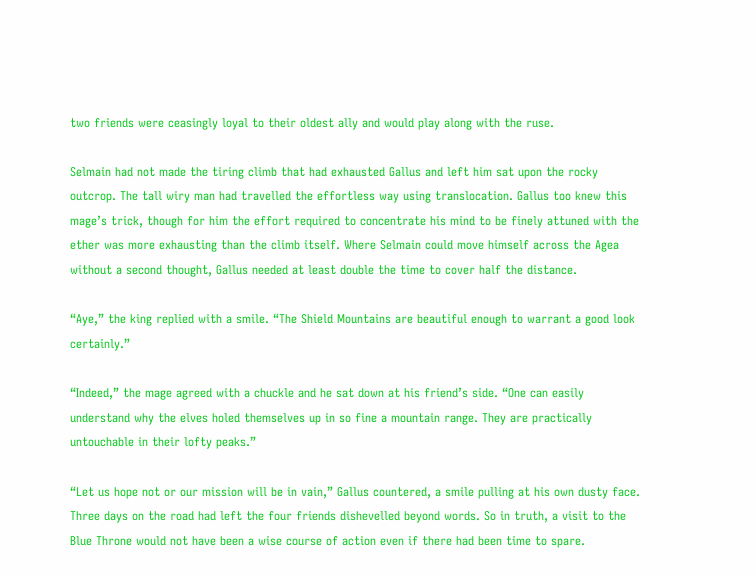two friends were ceasingly loyal to their oldest ally and would play along with the ruse.

Selmain had not made the tiring climb that had exhausted Gallus and left him sat upon the rocky outcrop. The tall wiry man had travelled the effortless way using translocation. Gallus too knew this mage’s trick, though for him the effort required to concentrate his mind to be finely attuned with the ether was more exhausting than the climb itself. Where Selmain could move himself across the Agea without a second thought, Gallus needed at least double the time to cover half the distance.

“Aye,” the king replied with a smile. “The Shield Mountains are beautiful enough to warrant a good look certainly.”

“Indeed,” the mage agreed with a chuckle and he sat down at his friend’s side. “One can easily understand why the elves holed themselves up in so fine a mountain range. They are practically untouchable in their lofty peaks.”

“Let us hope not or our mission will be in vain,” Gallus countered, a smile pulling at his own dusty face. Three days on the road had left the four friends dishevelled beyond words. So in truth, a visit to the Blue Throne would not have been a wise course of action even if there had been time to spare.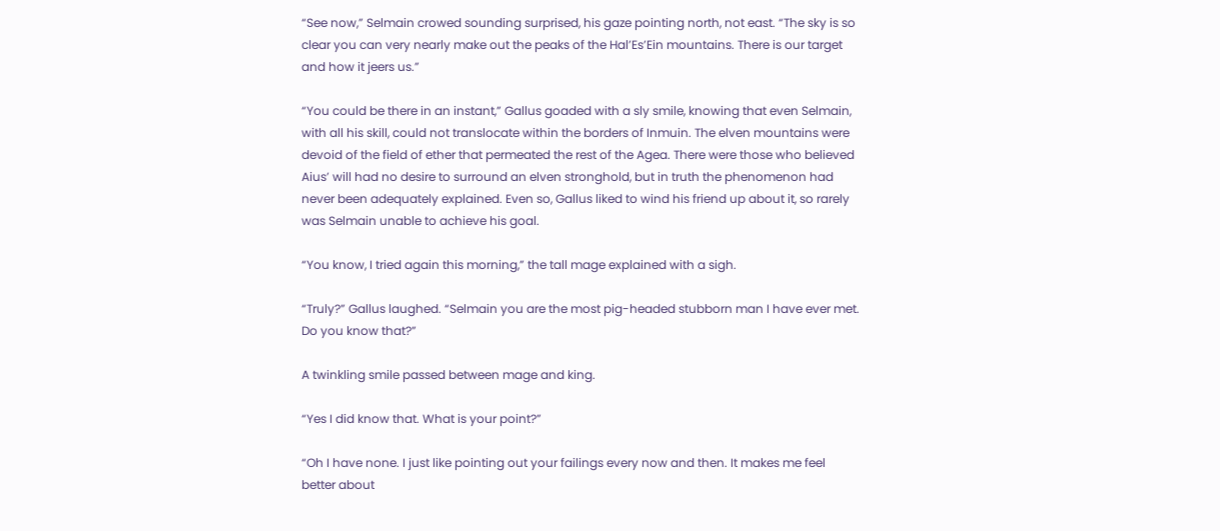“See now,” Selmain crowed sounding surprised, his gaze pointing north, not east. “The sky is so clear you can very nearly make out the peaks of the Hal’Es’Ein mountains. There is our target and how it jeers us.”

“You could be there in an instant,” Gallus goaded with a sly smile, knowing that even Selmain, with all his skill, could not translocate within the borders of Inmuin. The elven mountains were devoid of the field of ether that permeated the rest of the Agea. There were those who believed Aius’ will had no desire to surround an elven stronghold, but in truth the phenomenon had never been adequately explained. Even so, Gallus liked to wind his friend up about it, so rarely was Selmain unable to achieve his goal.

“You know, I tried again this morning,” the tall mage explained with a sigh.

“Truly?” Gallus laughed. “Selmain you are the most pig-headed stubborn man I have ever met. Do you know that?”

A twinkling smile passed between mage and king.

“Yes I did know that. What is your point?”

“Oh I have none. I just like pointing out your failings every now and then. It makes me feel better about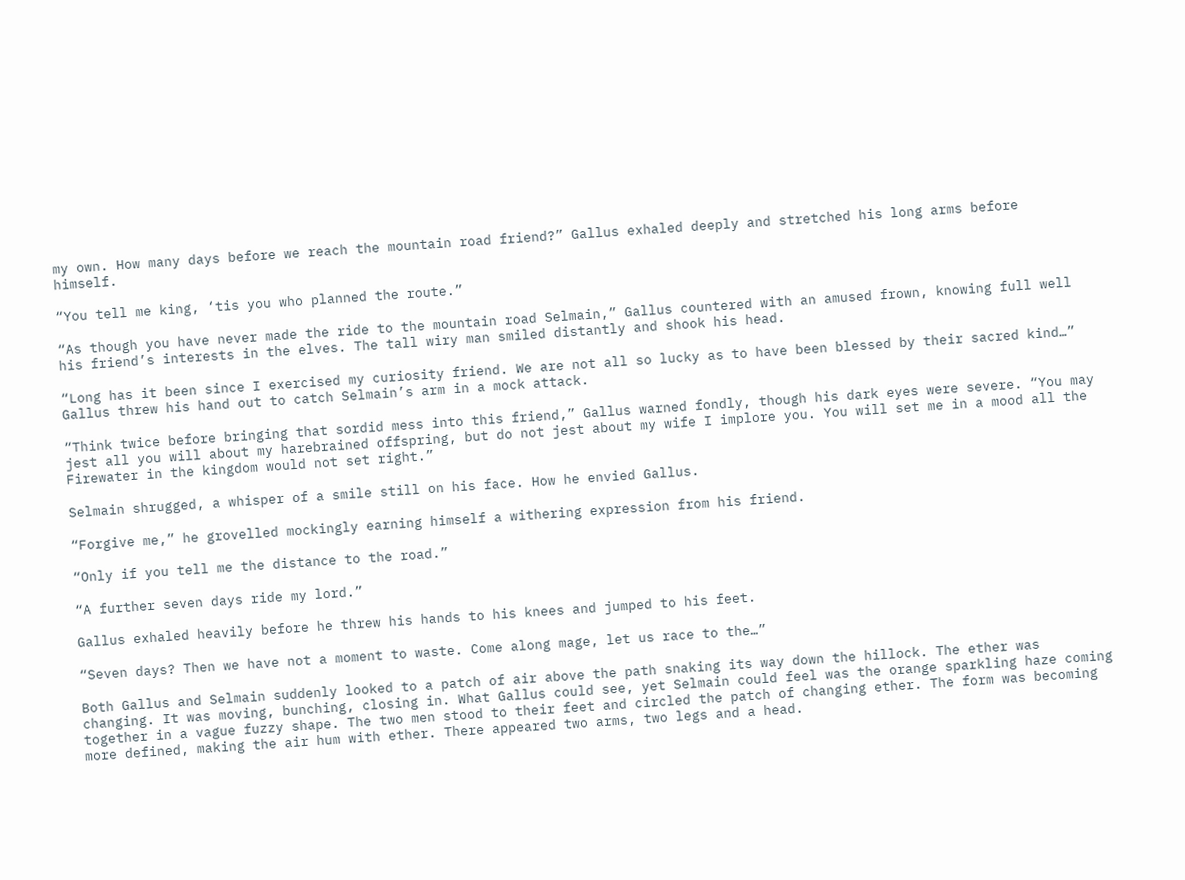my own. How many days before we reach the mountain road friend?” Gallus exhaled deeply and stretched his long arms before himself.

“You tell me king, ‘tis you who planned the route.”

“As though you have never made the ride to the mountain road Selmain,” Gallus countered with an amused frown, knowing full well his friend’s interests in the elves. The tall wiry man smiled distantly and shook his head.

“Long has it been since I exercised my curiosity friend. We are not all so lucky as to have been blessed by their sacred kind…” Gallus threw his hand out to catch Selmain’s arm in a mock attack.

“Think twice before bringing that sordid mess into this friend,” Gallus warned fondly, though his dark eyes were severe. “You may jest all you will about my harebrained offspring, but do not jest about my wife I implore you. You will set me in a mood all the Firewater in the kingdom would not set right.”

Selmain shrugged, a whisper of a smile still on his face. How he envied Gallus.

“Forgive me,” he grovelled mockingly earning himself a withering expression from his friend.

“Only if you tell me the distance to the road.”

“A further seven days ride my lord.”

Gallus exhaled heavily before he threw his hands to his knees and jumped to his feet.

“Seven days? Then we have not a moment to waste. Come along mage, let us race to the…”

Both Gallus and Selmain suddenly looked to a patch of air above the path snaking its way down the hillock. The ether was changing. It was moving, bunching, closing in. What Gallus could see, yet Selmain could feel was the orange sparkling haze coming together in a vague fuzzy shape. The two men stood to their feet and circled the patch of changing ether. The form was becoming more defined, making the air hum with ether. There appeared two arms, two legs and a head.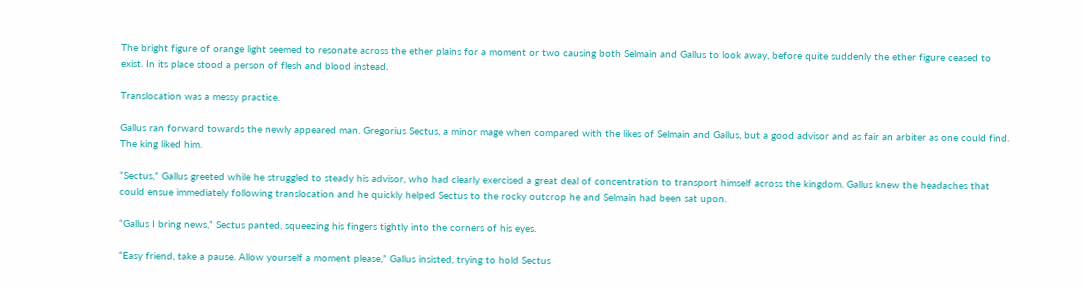The bright figure of orange light seemed to resonate across the ether plains for a moment or two causing both Selmain and Gallus to look away, before quite suddenly the ether figure ceased to exist. In its place stood a person of flesh and blood instead.

Translocation was a messy practice.

Gallus ran forward towards the newly appeared man. Gregorius Sectus, a minor mage when compared with the likes of Selmain and Gallus, but a good advisor and as fair an arbiter as one could find. The king liked him.

“Sectus,” Gallus greeted while he struggled to steady his advisor, who had clearly exercised a great deal of concentration to transport himself across the kingdom. Gallus knew the headaches that could ensue immediately following translocation and he quickly helped Sectus to the rocky outcrop he and Selmain had been sat upon.

“Gallus I bring news,” Sectus panted, squeezing his fingers tightly into the corners of his eyes.

“Easy friend, take a pause. Allow yourself a moment please,” Gallus insisted, trying to hold Sectus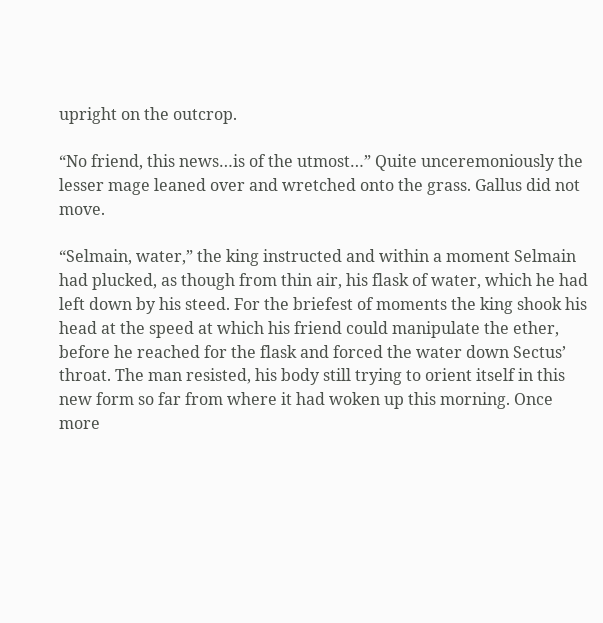upright on the outcrop.

“No friend, this news…is of the utmost…” Quite unceremoniously the lesser mage leaned over and wretched onto the grass. Gallus did not move.

“Selmain, water,” the king instructed and within a moment Selmain had plucked, as though from thin air, his flask of water, which he had left down by his steed. For the briefest of moments the king shook his head at the speed at which his friend could manipulate the ether, before he reached for the flask and forced the water down Sectus’ throat. The man resisted, his body still trying to orient itself in this new form so far from where it had woken up this morning. Once more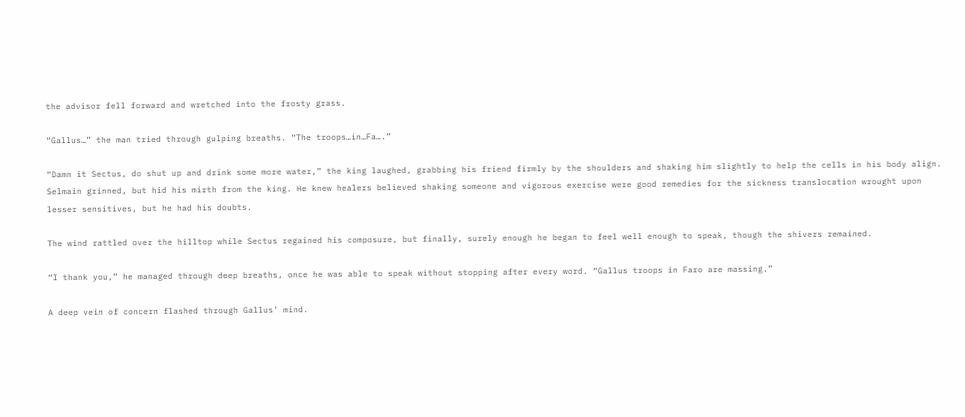the advisor fell forward and wretched into the frosty grass.

“Gallus…” the man tried through gulping breaths. “The troops…in…Fa….”

“Damn it Sectus, do shut up and drink some more water,” the king laughed, grabbing his friend firmly by the shoulders and shaking him slightly to help the cells in his body align. Selmain grinned, but hid his mirth from the king. He knew healers believed shaking someone and vigorous exercise were good remedies for the sickness translocation wrought upon lesser sensitives, but he had his doubts.

The wind rattled over the hilltop while Sectus regained his composure, but finally, surely enough he began to feel well enough to speak, though the shivers remained.

“I thank you,” he managed through deep breaths, once he was able to speak without stopping after every word. “Gallus troops in Faro are massing.”

A deep vein of concern flashed through Gallus’ mind.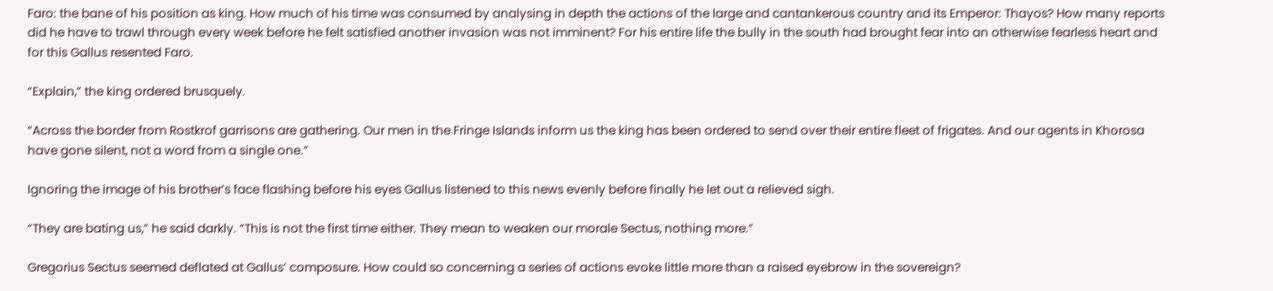Faro: the bane of his position as king. How much of his time was consumed by analysing in depth the actions of the large and cantankerous country and its Emperor: Thayos? How many reports did he have to trawl through every week before he felt satisfied another invasion was not imminent? For his entire life the bully in the south had brought fear into an otherwise fearless heart and for this Gallus resented Faro.

“Explain,” the king ordered brusquely.

“Across the border from Rostkrof garrisons are gathering. Our men in the Fringe Islands inform us the king has been ordered to send over their entire fleet of frigates. And our agents in Khorosa have gone silent, not a word from a single one.”

Ignoring the image of his brother’s face flashing before his eyes Gallus listened to this news evenly before finally he let out a relieved sigh.

“They are bating us,” he said darkly. “This is not the first time either. They mean to weaken our morale Sectus, nothing more.”

Gregorius Sectus seemed deflated at Gallus’ composure. How could so concerning a series of actions evoke little more than a raised eyebrow in the sovereign?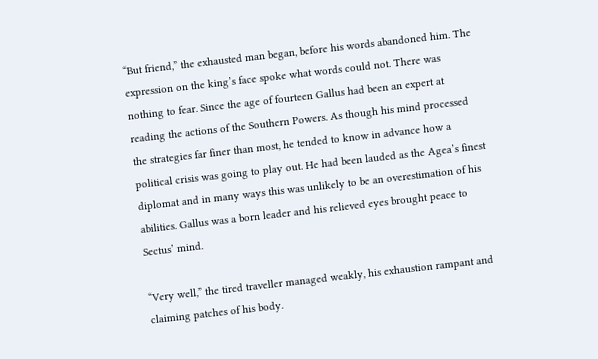“But friend,” the exhausted man began, before his words abandoned him. The expression on the king’s face spoke what words could not. There was nothing to fear. Since the age of fourteen Gallus had been an expert at reading the actions of the Southern Powers. As though his mind processed the strategies far finer than most, he tended to know in advance how a political crisis was going to play out. He had been lauded as the Agea’s finest diplomat and in many ways this was unlikely to be an overestimation of his abilities. Gallus was a born leader and his relieved eyes brought peace to Sectus’ mind.

“Very well,” the tired traveller managed weakly, his exhaustion rampant and claiming patches of his body.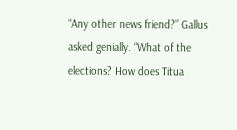“Any other news friend?” Gallus asked genially. “What of the elections? How does Titua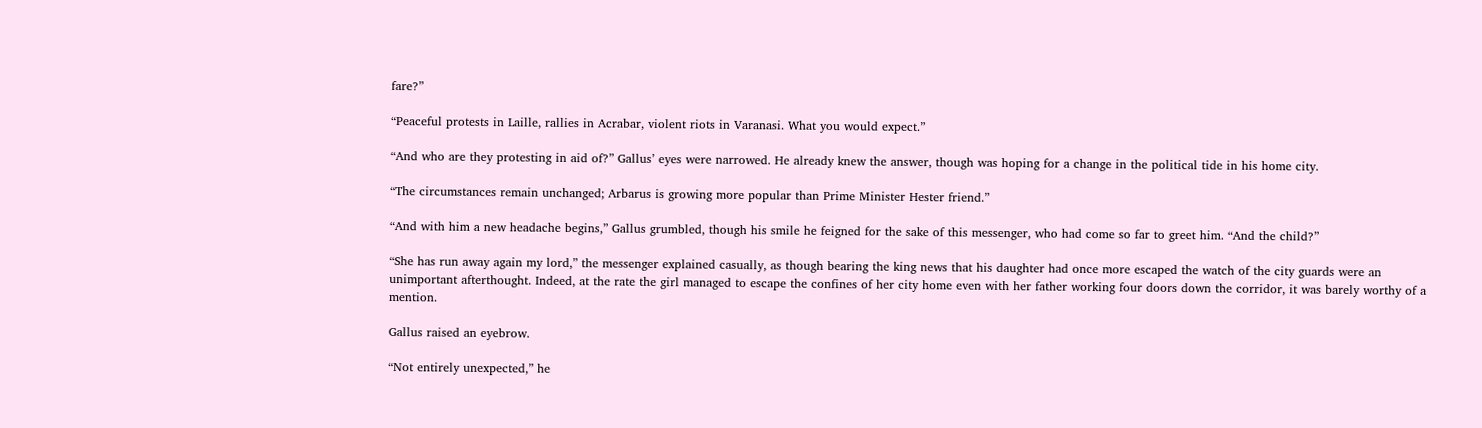fare?”

“Peaceful protests in Laille, rallies in Acrabar, violent riots in Varanasi. What you would expect.”

“And who are they protesting in aid of?” Gallus’ eyes were narrowed. He already knew the answer, though was hoping for a change in the political tide in his home city.

“The circumstances remain unchanged; Arbarus is growing more popular than Prime Minister Hester friend.”

“And with him a new headache begins,” Gallus grumbled, though his smile he feigned for the sake of this messenger, who had come so far to greet him. “And the child?”

“She has run away again my lord,” the messenger explained casually, as though bearing the king news that his daughter had once more escaped the watch of the city guards were an unimportant afterthought. Indeed, at the rate the girl managed to escape the confines of her city home even with her father working four doors down the corridor, it was barely worthy of a mention.

Gallus raised an eyebrow.

“Not entirely unexpected,” he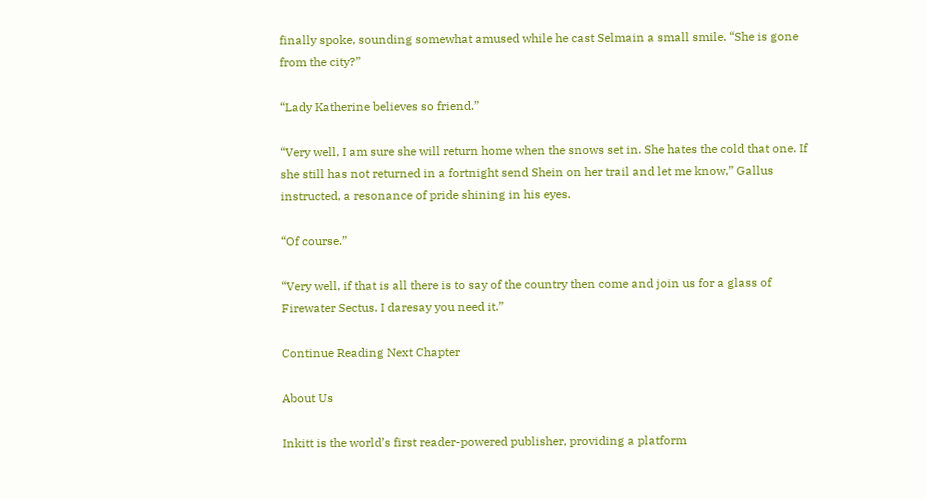finally spoke, sounding somewhat amused while he cast Selmain a small smile. “She is gone from the city?”

“Lady Katherine believes so friend.”

“Very well, I am sure she will return home when the snows set in. She hates the cold that one. If she still has not returned in a fortnight send Shein on her trail and let me know,” Gallus instructed, a resonance of pride shining in his eyes.

“Of course.”

“Very well, if that is all there is to say of the country then come and join us for a glass of Firewater Sectus. I daresay you need it.”

Continue Reading Next Chapter

About Us

Inkitt is the world’s first reader-powered publisher, providing a platform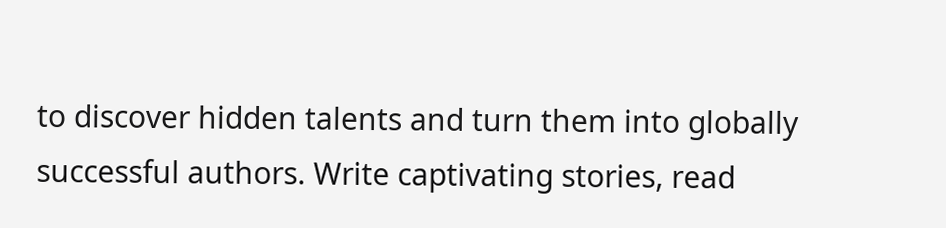to discover hidden talents and turn them into globally successful authors. Write captivating stories, read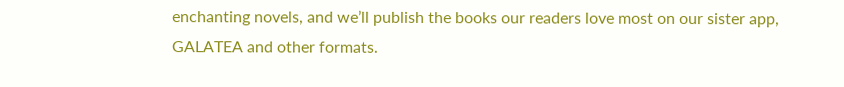enchanting novels, and we’ll publish the books our readers love most on our sister app, GALATEA and other formats.